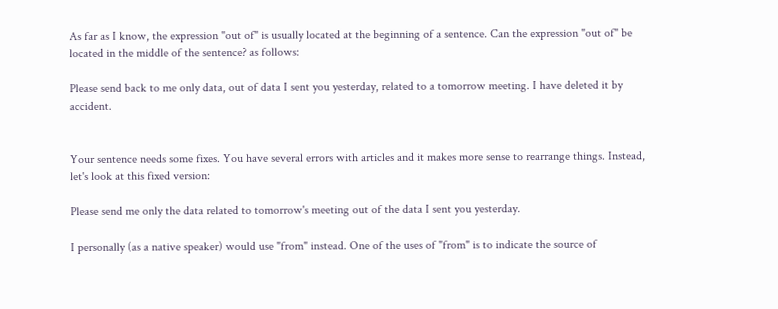As far as I know, the expression "out of" is usually located at the beginning of a sentence. Can the expression "out of" be located in the middle of the sentence? as follows:

Please send back to me only data, out of data I sent you yesterday, related to a tomorrow meeting. I have deleted it by accident.


Your sentence needs some fixes. You have several errors with articles and it makes more sense to rearrange things. Instead, let's look at this fixed version:

Please send me only the data related to tomorrow's meeting out of the data I sent you yesterday.

I personally (as a native speaker) would use "from" instead. One of the uses of "from" is to indicate the source of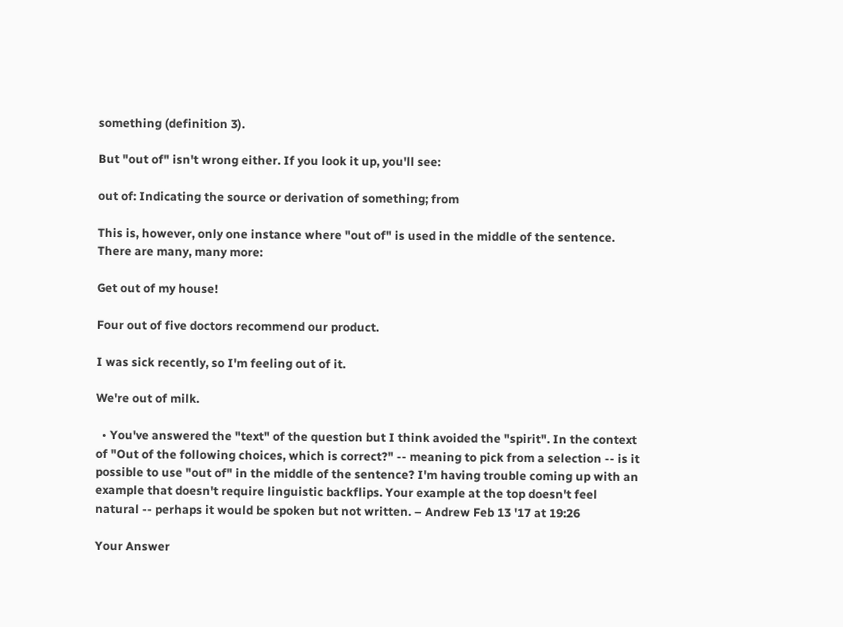something (definition 3).

But "out of" isn't wrong either. If you look it up, you'll see:

out of: Indicating the source or derivation of something; from

This is, however, only one instance where "out of" is used in the middle of the sentence. There are many, many more:

Get out of my house!

Four out of five doctors recommend our product.

I was sick recently, so I'm feeling out of it.

We're out of milk.

  • You've answered the "text" of the question but I think avoided the "spirit". In the context of "Out of the following choices, which is correct?" -- meaning to pick from a selection -- is it possible to use "out of" in the middle of the sentence? I'm having trouble coming up with an example that doesn't require linguistic backflips. Your example at the top doesn't feel natural -- perhaps it would be spoken but not written. – Andrew Feb 13 '17 at 19:26

Your Answer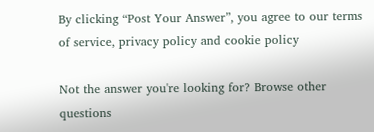By clicking “Post Your Answer”, you agree to our terms of service, privacy policy and cookie policy

Not the answer you're looking for? Browse other questions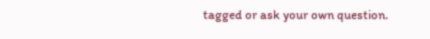tagged or ask your own question.